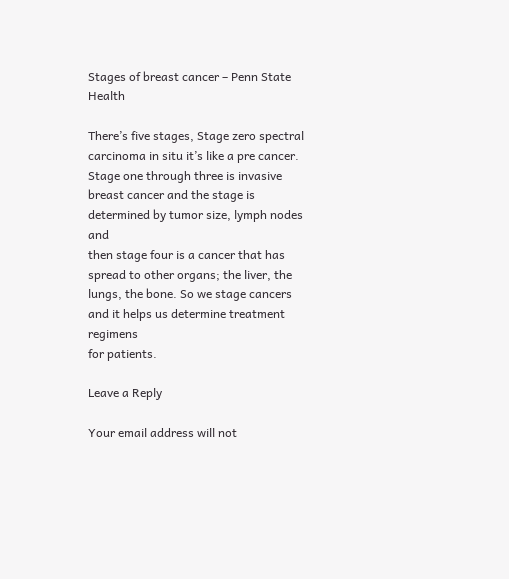Stages of breast cancer – Penn State Health

There’s five stages, Stage zero spectral
carcinoma in situ it’s like a pre cancer. Stage one through three is invasive
breast cancer and the stage is determined by tumor size, lymph nodes and
then stage four is a cancer that has spread to other organs; the liver, the
lungs, the bone. So we stage cancers and it helps us determine treatment regimens
for patients.

Leave a Reply

Your email address will not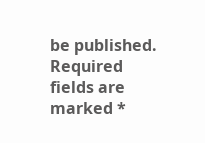be published. Required fields are marked *